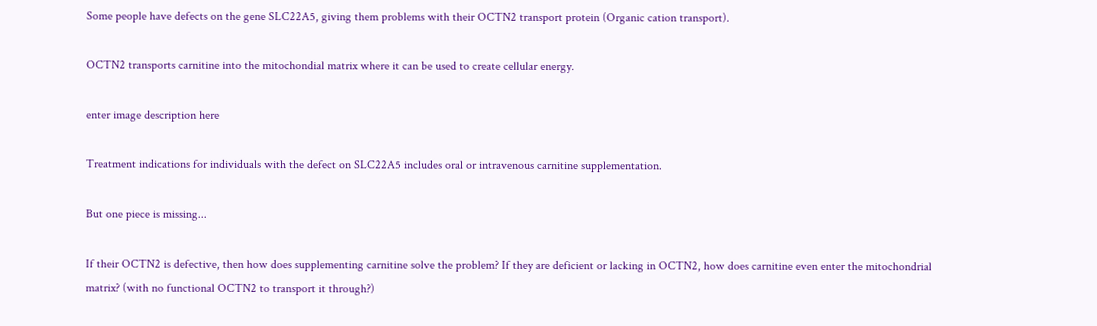Some people have defects on the gene SLC22A5, giving them problems with their OCTN2 transport protein (Organic cation transport).

OCTN2 transports carnitine into the mitochondial matrix where it can be used to create cellular energy.

enter image description here

Treatment indications for individuals with the defect on SLC22A5 includes oral or intravenous carnitine supplementation.

But one piece is missing...

If their OCTN2 is defective, then how does supplementing carnitine solve the problem? If they are deficient or lacking in OCTN2, how does carnitine even enter the mitochondrial matrix? (with no functional OCTN2 to transport it through?)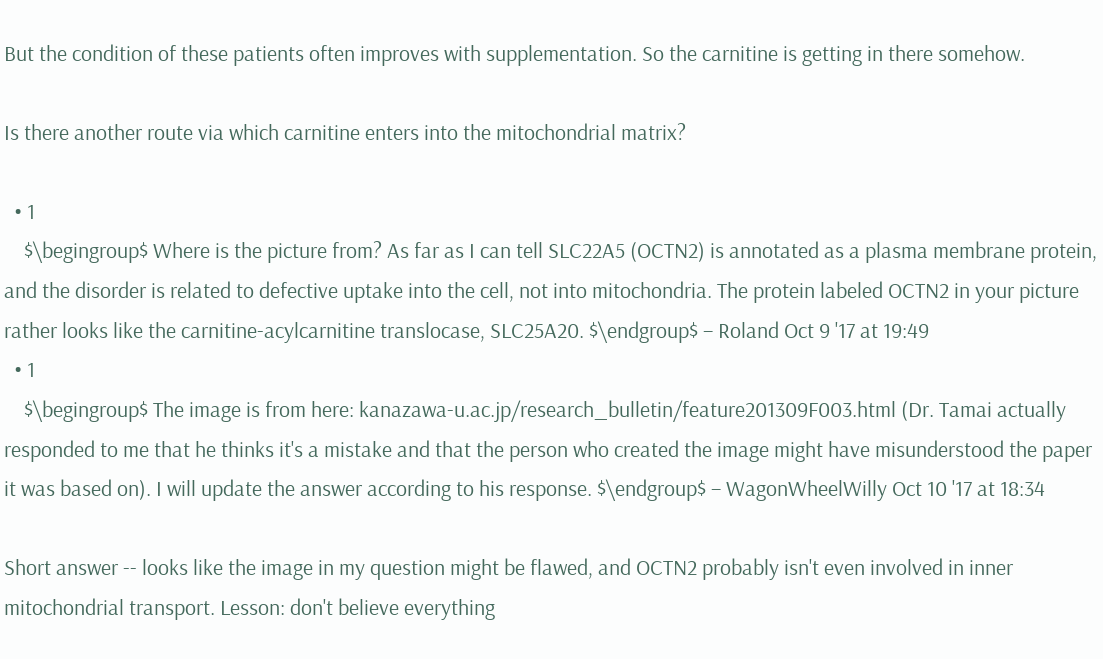But the condition of these patients often improves with supplementation. So the carnitine is getting in there somehow.

Is there another route via which carnitine enters into the mitochondrial matrix?

  • 1
    $\begingroup$ Where is the picture from? As far as I can tell SLC22A5 (OCTN2) is annotated as a plasma membrane protein, and the disorder is related to defective uptake into the cell, not into mitochondria. The protein labeled OCTN2 in your picture rather looks like the carnitine-acylcarnitine translocase, SLC25A20. $\endgroup$ – Roland Oct 9 '17 at 19:49
  • 1
    $\begingroup$ The image is from here: kanazawa-u.ac.jp/research_bulletin/feature201309F003.html (Dr. Tamai actually responded to me that he thinks it's a mistake and that the person who created the image might have misunderstood the paper it was based on). I will update the answer according to his response. $\endgroup$ – WagonWheelWilly Oct 10 '17 at 18:34

Short answer -- looks like the image in my question might be flawed, and OCTN2 probably isn't even involved in inner mitochondrial transport. Lesson: don't believe everything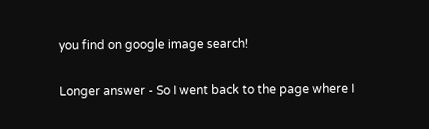you find on google image search!

Longer answer - So I went back to the page where I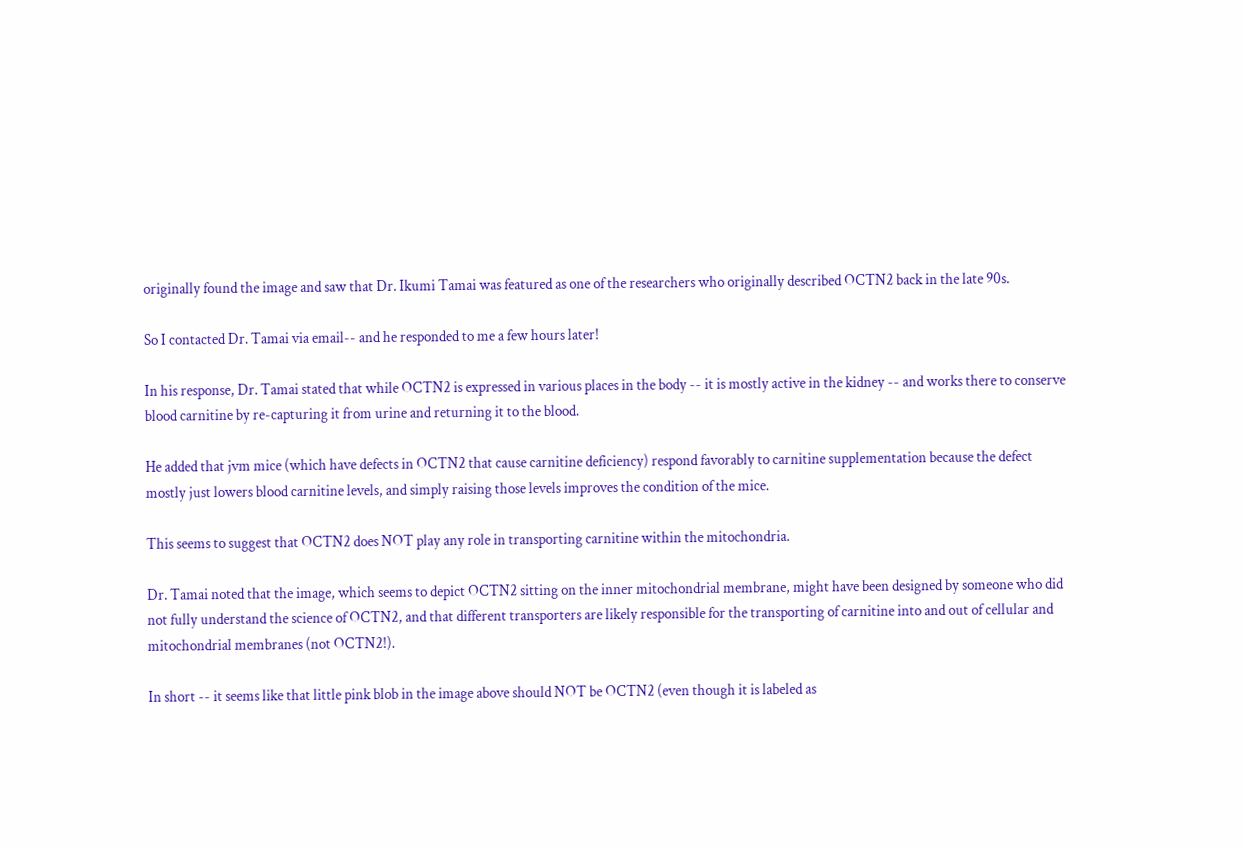originally found the image and saw that Dr. Ikumi Tamai was featured as one of the researchers who originally described OCTN2 back in the late 90s.

So I contacted Dr. Tamai via email-- and he responded to me a few hours later!

In his response, Dr. Tamai stated that while OCTN2 is expressed in various places in the body -- it is mostly active in the kidney -- and works there to conserve blood carnitine by re-capturing it from urine and returning it to the blood.

He added that jvm mice (which have defects in OCTN2 that cause carnitine deficiency) respond favorably to carnitine supplementation because the defect mostly just lowers blood carnitine levels, and simply raising those levels improves the condition of the mice.

This seems to suggest that OCTN2 does NOT play any role in transporting carnitine within the mitochondria.

Dr. Tamai noted that the image, which seems to depict OCTN2 sitting on the inner mitochondrial membrane, might have been designed by someone who did not fully understand the science of OCTN2, and that different transporters are likely responsible for the transporting of carnitine into and out of cellular and mitochondrial membranes (not OCTN2!).

In short -- it seems like that little pink blob in the image above should NOT be OCTN2 (even though it is labeled as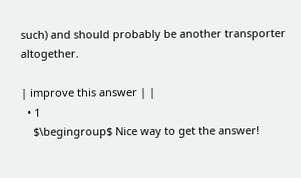such) and should probably be another transporter altogether.

| improve this answer | |
  • 1
    $\begingroup$ Nice way to get the answer!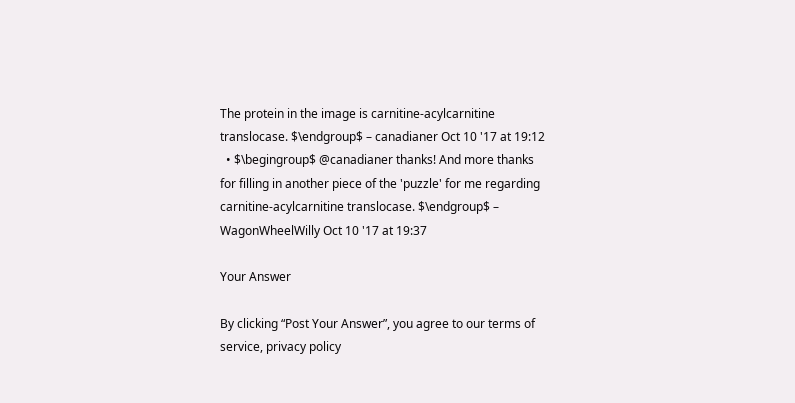The protein in the image is carnitine-acylcarnitine translocase. $\endgroup$ – canadianer Oct 10 '17 at 19:12
  • $\begingroup$ @canadianer thanks! And more thanks for filling in another piece of the 'puzzle' for me regarding carnitine-acylcarnitine translocase. $\endgroup$ – WagonWheelWilly Oct 10 '17 at 19:37

Your Answer

By clicking “Post Your Answer”, you agree to our terms of service, privacy policy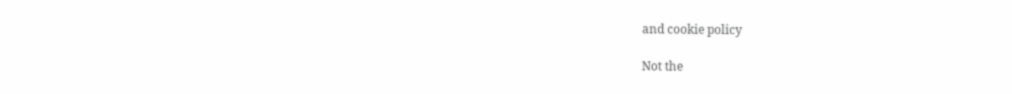and cookie policy

Not the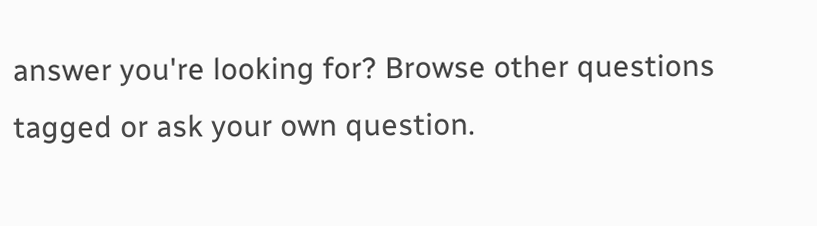answer you're looking for? Browse other questions tagged or ask your own question.